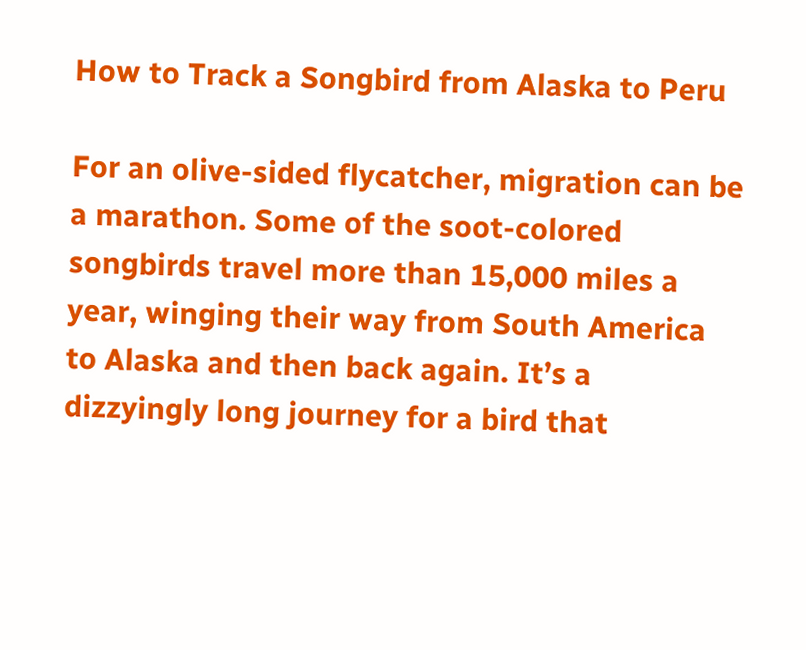How to Track a Songbird from Alaska to Peru

For an olive-sided flycatcher, migration can be a marathon. Some of the soot-colored songbirds travel more than 15,000 miles a year, winging their way from South America to Alaska and then back again. It’s a dizzyingly long journey for a bird that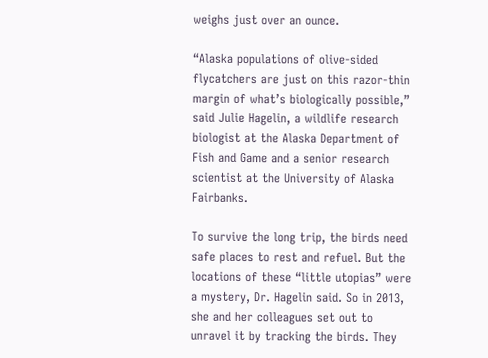weighs just over an ounce.

“Alaska populations of olive-sided flycatchers are just on this razor-thin margin of what’s biologically possible,” said Julie Hagelin, a wildlife research biologist at the Alaska Department of Fish and Game and a senior research scientist at the University of Alaska Fairbanks.

To survive the long trip, the birds need safe places to rest and refuel. But the locations of these “little utopias” were a mystery, Dr. Hagelin said. So in 2013, she and her colleagues set out to unravel it by tracking the birds. They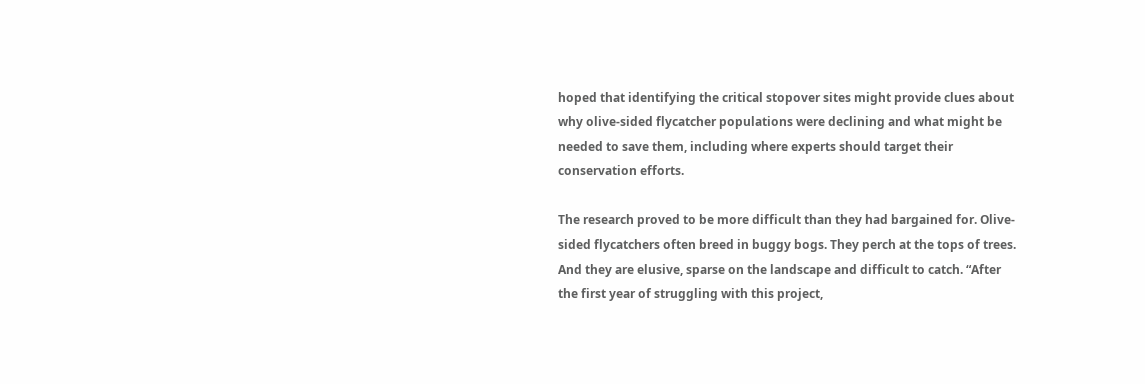hoped that identifying the critical stopover sites might provide clues about why olive-sided flycatcher populations were declining and what might be needed to save them, including where experts should target their conservation efforts.

The research proved to be more difficult than they had bargained for. Olive-sided flycatchers often breed in buggy bogs. They perch at the tops of trees. And they are elusive, sparse on the landscape and difficult to catch. “After the first year of struggling with this project,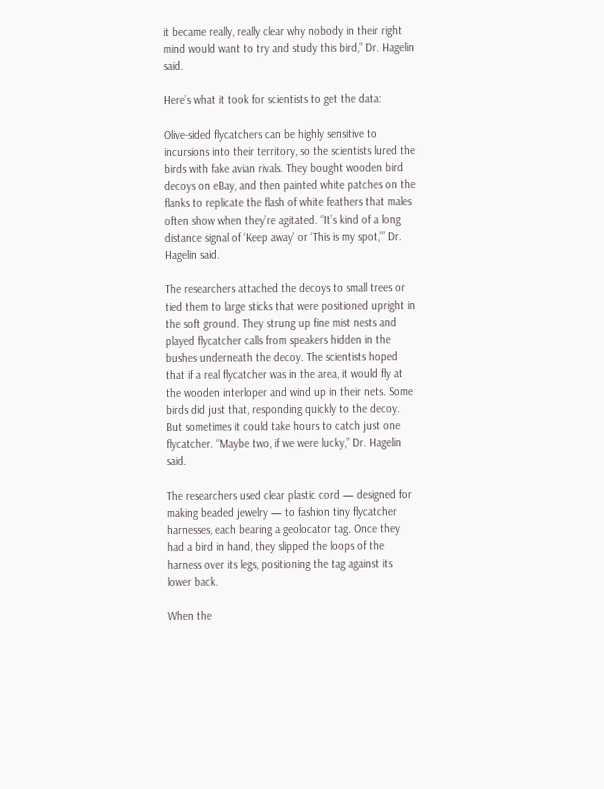it became really, really clear why nobody in their right mind would want to try and study this bird,” Dr. Hagelin said.

Here’s what it took for scientists to get the data:

Olive-sided flycatchers can be highly sensitive to incursions into their territory, so the scientists lured the birds with fake avian rivals. They bought wooden bird decoys on eBay, and then painted white patches on the flanks to replicate the flash of white feathers that males often show when they’re agitated. “It’s kind of a long distance signal of ‘Keep away’ or ‘This is my spot,’” Dr. Hagelin said.

The researchers attached the decoys to small trees or tied them to large sticks that were positioned upright in the soft ground. They strung up fine mist nests and played flycatcher calls from speakers hidden in the bushes underneath the decoy. The scientists hoped that if a real flycatcher was in the area, it would fly at the wooden interloper and wind up in their nets. Some birds did just that, responding quickly to the decoy. But sometimes it could take hours to catch just one flycatcher. “Maybe two, if we were lucky,” Dr. Hagelin said.

The researchers used clear plastic cord — designed for making beaded jewelry — to fashion tiny flycatcher harnesses, each bearing a geolocator tag. Once they had a bird in hand, they slipped the loops of the harness over its legs, positioning the tag against its lower back.

When the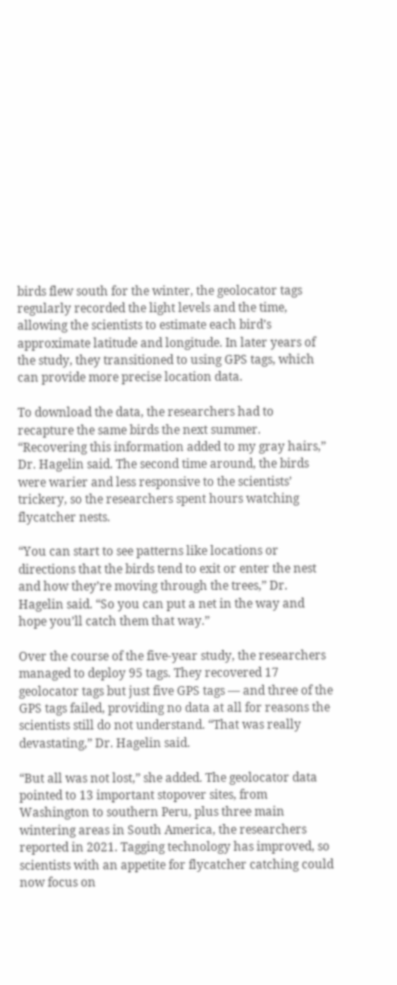birds flew south for the winter, the geolocator tags regularly recorded the light levels and the time, allowing the scientists to estimate each bird’s approximate latitude and longitude. In later years of the study, they transitioned to using GPS tags, which can provide more precise location data.

To download the data, the researchers had to recapture the same birds the next summer. “Recovering this information added to my gray hairs,” Dr. Hagelin said. The second time around, the birds were warier and less responsive to the scientists’ trickery, so the researchers spent hours watching flycatcher nests.

“You can start to see patterns like locations or directions that the birds tend to exit or enter the nest and how they’re moving through the trees,” Dr. Hagelin said. “So you can put a net in the way and hope you’ll catch them that way.”

Over the course of the five-year study, the researchers managed to deploy 95 tags. They recovered 17 geolocator tags but just five GPS tags — and three of the GPS tags failed, providing no data at all for reasons the scientists still do not understand. “That was really devastating,” Dr. Hagelin said.

“But all was not lost,” she added. The geolocator data pointed to 13 important stopover sites, from Washington to southern Peru, plus three main wintering areas in South America, the researchers reported in 2021. Tagging technology has improved, so scientists with an appetite for flycatcher catching could now focus on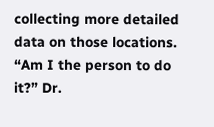collecting more detailed data on those locations. “Am I the person to do it?” Dr.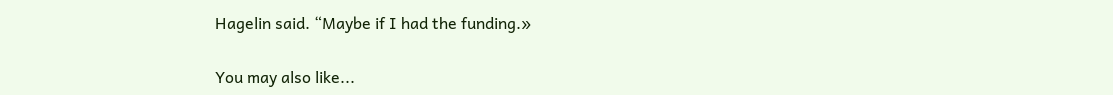Hagelin said. “Maybe if I had the funding.»

You may also like...